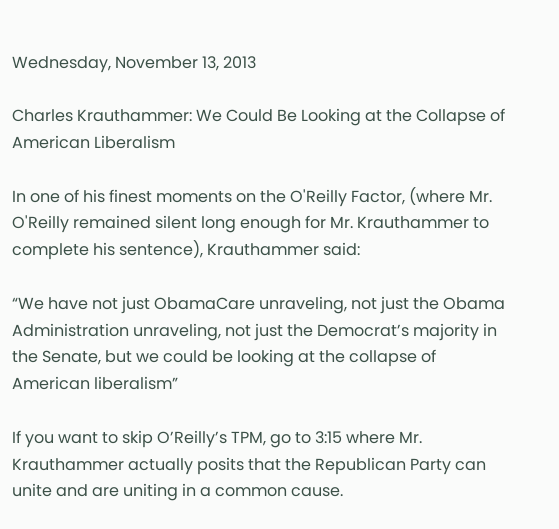Wednesday, November 13, 2013

Charles Krauthammer: We Could Be Looking at the Collapse of American Liberalism

In one of his finest moments on the O'Reilly Factor, (where Mr. O'Reilly remained silent long enough for Mr. Krauthammer to complete his sentence), Krauthammer said:

“We have not just ObamaCare unraveling, not just the Obama Administration unraveling, not just the Democrat’s majority in the Senate, but we could be looking at the collapse of American liberalism”

If you want to skip O’Reilly’s TPM, go to 3:15 where Mr. Krauthammer actually posits that the Republican Party can unite and are uniting in a common cause.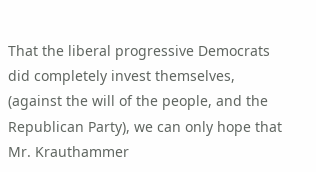That the liberal progressive Democrats did completely invest themselves, (against the will of the people, and the Republican Party), we can only hope that Mr. Krauthammer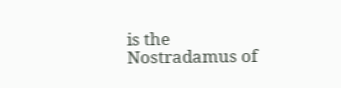is the Nostradamus of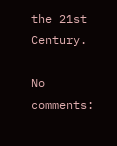the 21st Century.

No comments: